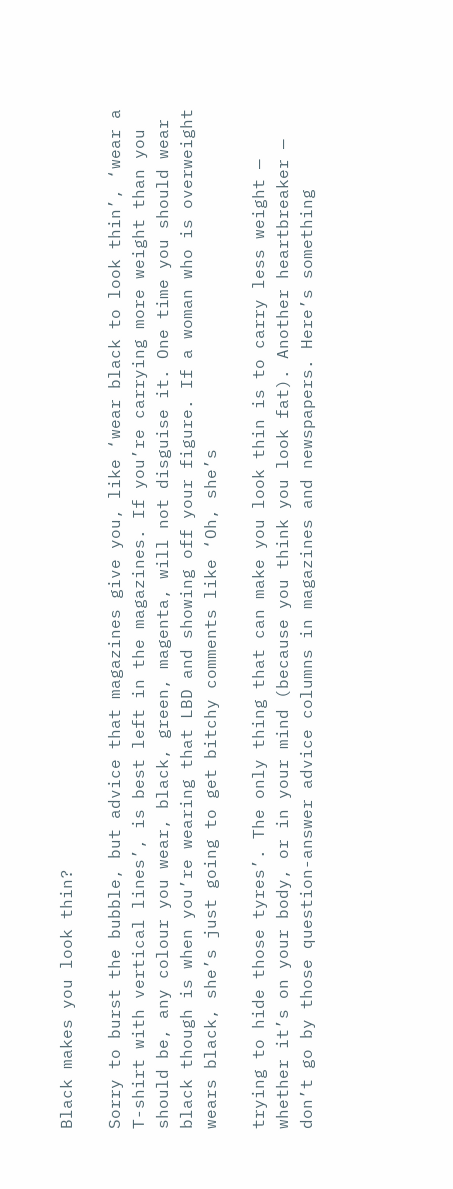Black makes you look thin?

Sorry to burst the bubble, but advice that magazines give you, like ‘wear black to look thin’, ‘wear a T-shirt with vertical lines’, is best left in the magazines. If you’re carrying more weight than you should be, any colour you wear, black, green, magenta, will not disguise it. One time you should wear black though is when you’re wearing that LBD and showing off your figure. If a woman who is overweight wears black, she’s just going to get bitchy comments like ‘Oh, she’s

trying to hide those tyres’. The only thing that can make you look thin is to carry less weight — whether it’s on your body, or in your mind (because you think you look fat). Another heartbreaker — don’t go by those question-answer advice columns in magazines and newspapers. Here’s something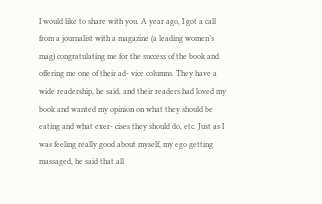I would like to share with you. A year ago, I got a call from a journalist with a magazine (a leading women’s mag) congratulating me for the success of the book and offering me one of their ad- vice columns. They have a wide readership, he said, and their readers had loved my book and wanted my opinion on what they should be eating and what exer- cises they should do, etc. Just as I was feeling really good about myself, my ego getting massaged, he said that all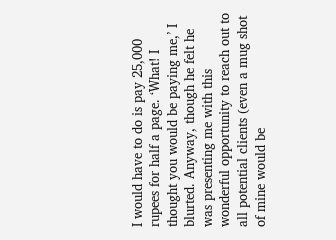I would have to do is pay 25,000 rupees for half a page. ‘What! I thought you would be paying me,’ I blurted. Anyway, though he felt he was presenting me with this wonderful opportunity to reach out to all potential clients (even a mug shot of mine would be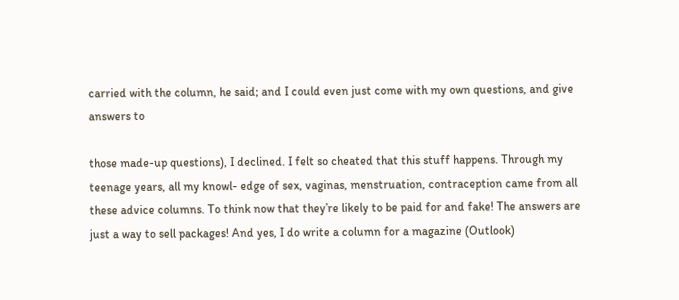carried with the column, he said; and I could even just come with my own questions, and give answers to

those made-up questions), I declined. I felt so cheated that this stuff happens. Through my teenage years, all my knowl- edge of sex, vaginas, menstruation, contraception came from all these advice columns. To think now that they’re likely to be paid for and fake! The answers are just a way to sell packages! And yes, I do write a column for a magazine (Outlook)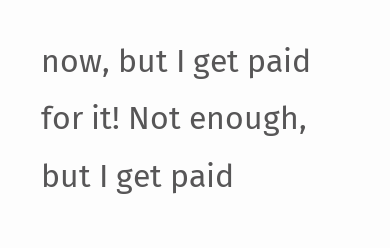now, but I get paid for it! Not enough, but I get paid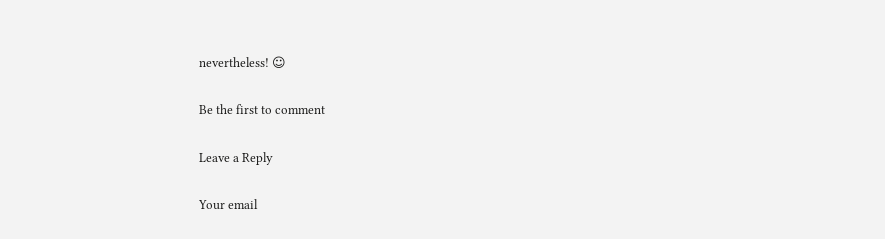nevertheless! ☺

Be the first to comment

Leave a Reply

Your email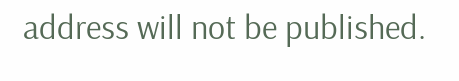address will not be published.